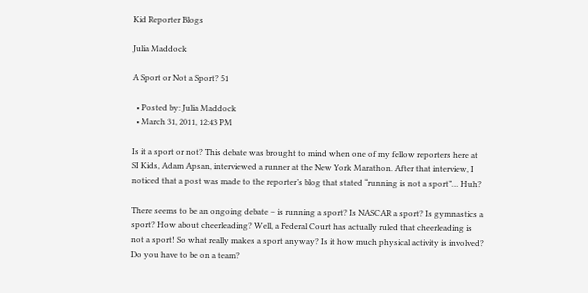Kid Reporter Blogs

Julia Maddock

A Sport or Not a Sport? 51

  • Posted by: Julia Maddock
  • March 31, 2011, 12:43 PM

Is it a sport or not? This debate was brought to mind when one of my fellow reporters here at SI Kids, Adam Apsan, interviewed a runner at the New York Marathon. After that interview, I noticed that a post was made to the reporter’s blog that stated “running is not a sport”… Huh?

There seems to be an ongoing debate – is running a sport? Is NASCAR a sport? Is gymnastics a sport? How about cheerleading? Well, a Federal Court has actually ruled that cheerleading is not a sport! So what really makes a sport anyway? Is it how much physical activity is involved? Do you have to be on a team?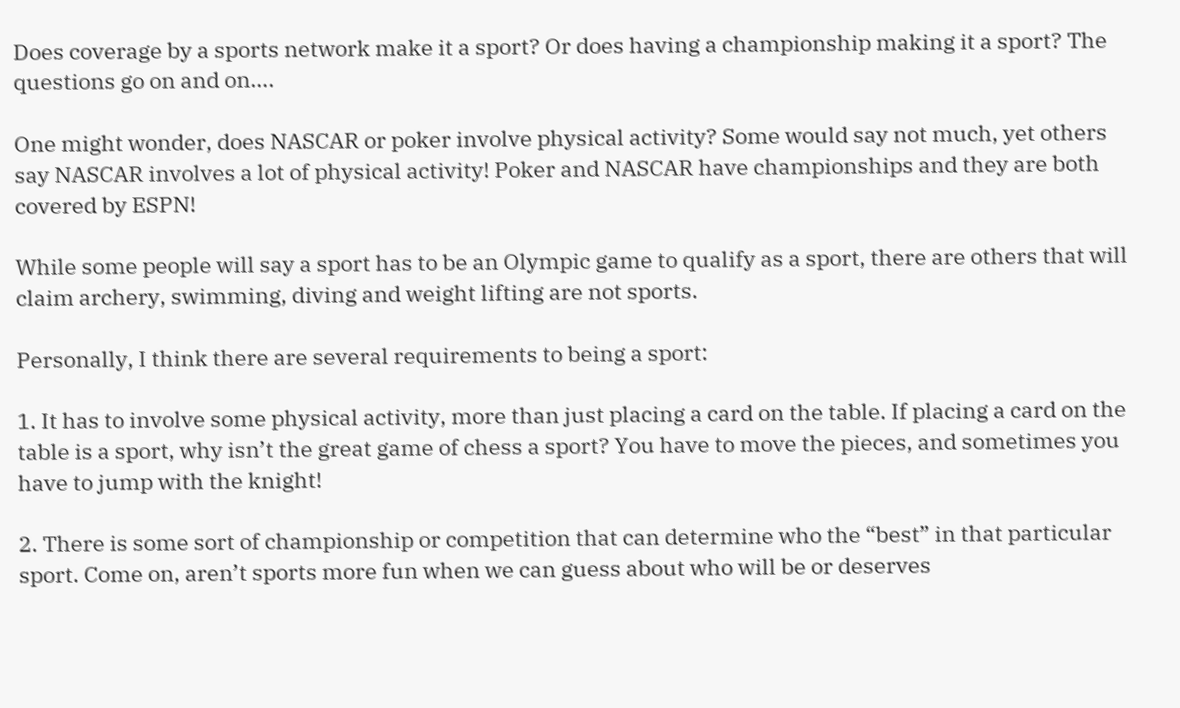Does coverage by a sports network make it a sport? Or does having a championship making it a sport? The questions go on and on….

One might wonder, does NASCAR or poker involve physical activity? Some would say not much, yet others say NASCAR involves a lot of physical activity! Poker and NASCAR have championships and they are both covered by ESPN!

While some people will say a sport has to be an Olympic game to qualify as a sport, there are others that will claim archery, swimming, diving and weight lifting are not sports.

Personally, I think there are several requirements to being a sport:

1. It has to involve some physical activity, more than just placing a card on the table. If placing a card on the table is a sport, why isn’t the great game of chess a sport? You have to move the pieces, and sometimes you have to jump with the knight!

2. There is some sort of championship or competition that can determine who the “best” in that particular sport. Come on, aren’t sports more fun when we can guess about who will be or deserves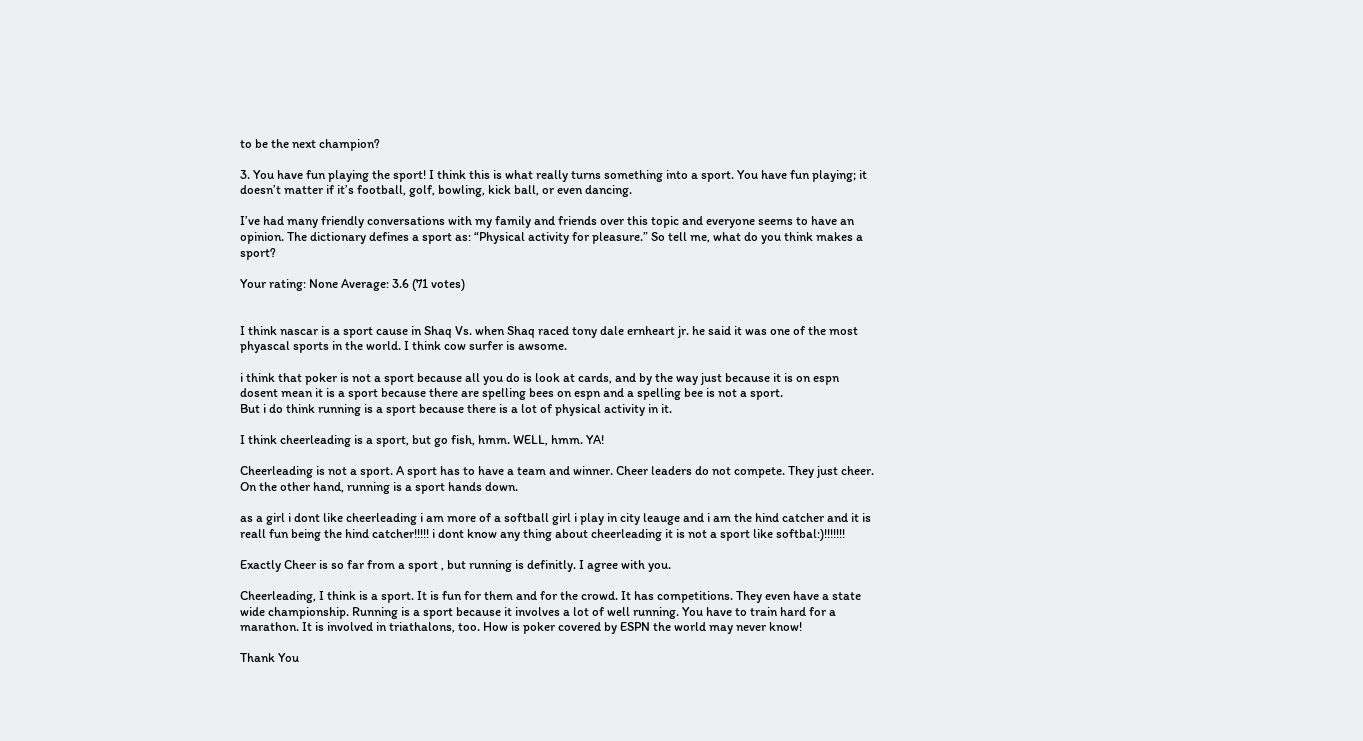to be the next champion?

3. You have fun playing the sport! I think this is what really turns something into a sport. You have fun playing; it doesn’t matter if it’s football, golf, bowling, kick ball, or even dancing.

I’ve had many friendly conversations with my family and friends over this topic and everyone seems to have an opinion. The dictionary defines a sport as: “Physical activity for pleasure.” So tell me, what do you think makes a sport?

Your rating: None Average: 3.6 (71 votes)


I think nascar is a sport cause in Shaq Vs. when Shaq raced tony dale ernheart jr. he said it was one of the most phyascal sports in the world. I think cow surfer is awsome.

i think that poker is not a sport because all you do is look at cards, and by the way just because it is on espn dosent mean it is a sport because there are spelling bees on espn and a spelling bee is not a sport.
But i do think running is a sport because there is a lot of physical activity in it.

I think cheerleading is a sport, but go fish, hmm. WELL, hmm. YA!

Cheerleading is not a sport. A sport has to have a team and winner. Cheer leaders do not compete. They just cheer. On the other hand, running is a sport hands down.

as a girl i dont like cheerleading i am more of a softball girl i play in city leauge and i am the hind catcher and it is reall fun being the hind catcher!!!!! i dont know any thing about cheerleading it is not a sport like softbal:)!!!!!!!

Exactly Cheer is so far from a sport , but running is definitly. I agree with you.

Cheerleading, I think is a sport. It is fun for them and for the crowd. It has competitions. They even have a state wide championship. Running is a sport because it involves a lot of well running. You have to train hard for a marathon. It is involved in triathalons, too. How is poker covered by ESPN the world may never know!

Thank You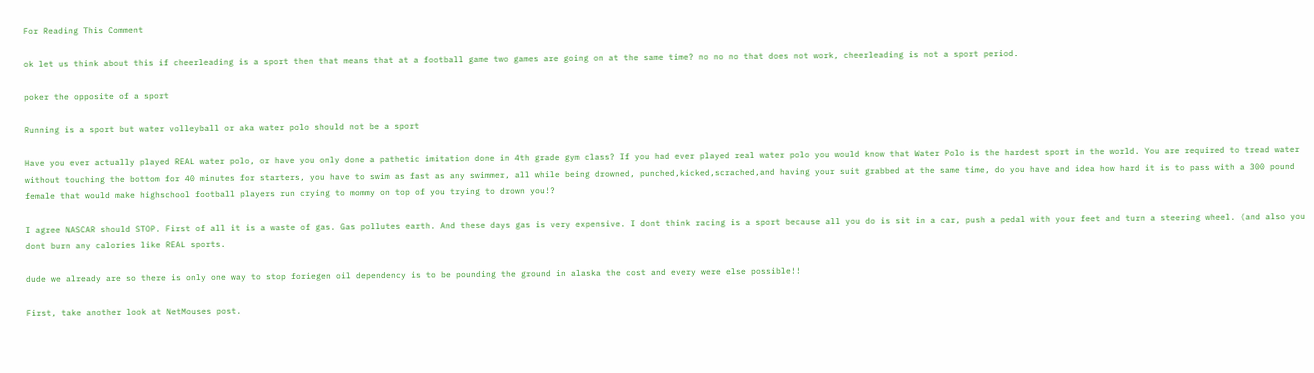For Reading This Comment

ok let us think about this if cheerleading is a sport then that means that at a football game two games are going on at the same time? no no no that does not work, cheerleading is not a sport period.

poker the opposite of a sport

Running is a sport but water volleyball or aka water polo should not be a sport

Have you ever actually played REAL water polo, or have you only done a pathetic imitation done in 4th grade gym class? If you had ever played real water polo you would know that Water Polo is the hardest sport in the world. You are required to tread water without touching the bottom for 40 minutes for starters, you have to swim as fast as any swimmer, all while being drowned, punched,kicked,scrached,and having your suit grabbed at the same time, do you have and idea how hard it is to pass with a 300 pound female that would make highschool football players run crying to mommy on top of you trying to drown you!?

I agree NASCAR should STOP. First of all it is a waste of gas. Gas pollutes earth. And these days gas is very expensive. I dont think racing is a sport because all you do is sit in a car, push a pedal with your feet and turn a steering wheel. (and also you dont burn any calories like REAL sports.

dude we already are so there is only one way to stop foriegen oil dependency is to be pounding the ground in alaska the cost and every were else possible!!

First, take another look at NetMouses post.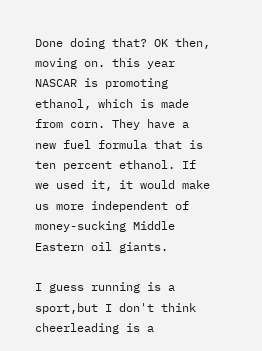Done doing that? OK then, moving on. this year NASCAR is promoting ethanol, which is made from corn. They have a new fuel formula that is ten percent ethanol. If we used it, it would make us more independent of money-sucking Middle Eastern oil giants.

I guess running is a sport,but I don't think cheerleading is a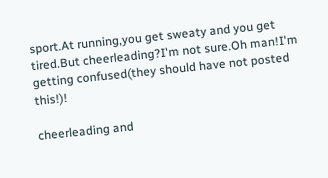sport.At running,you get sweaty and you get tired.But cheerleading?I'm not sure.Oh man!I'm getting confused(they should have not posted this!)!

cheerleading and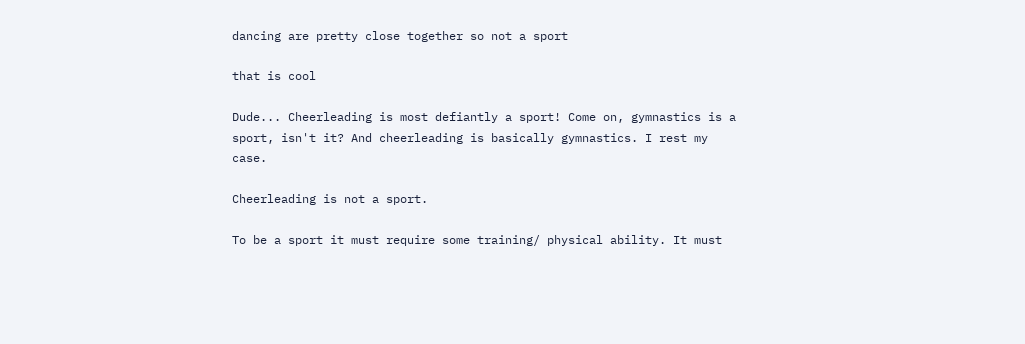dancing are pretty close together so not a sport

that is cool

Dude... Cheerleading is most defiantly a sport! Come on, gymnastics is a sport, isn't it? And cheerleading is basically gymnastics. I rest my case.

Cheerleading is not a sport.

To be a sport it must require some training/ physical ability. It must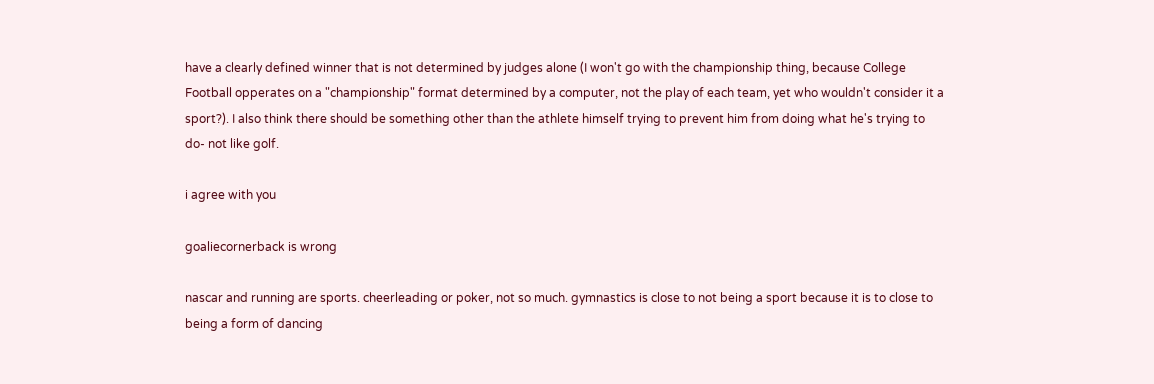have a clearly defined winner that is not determined by judges alone (I won't go with the championship thing, because College Football opperates on a "championship" format determined by a computer, not the play of each team, yet who wouldn't consider it a sport?). I also think there should be something other than the athlete himself trying to prevent him from doing what he's trying to do- not like golf.

i agree with you

goaliecornerback is wrong

nascar and running are sports. cheerleading or poker, not so much. gymnastics is close to not being a sport because it is to close to being a form of dancing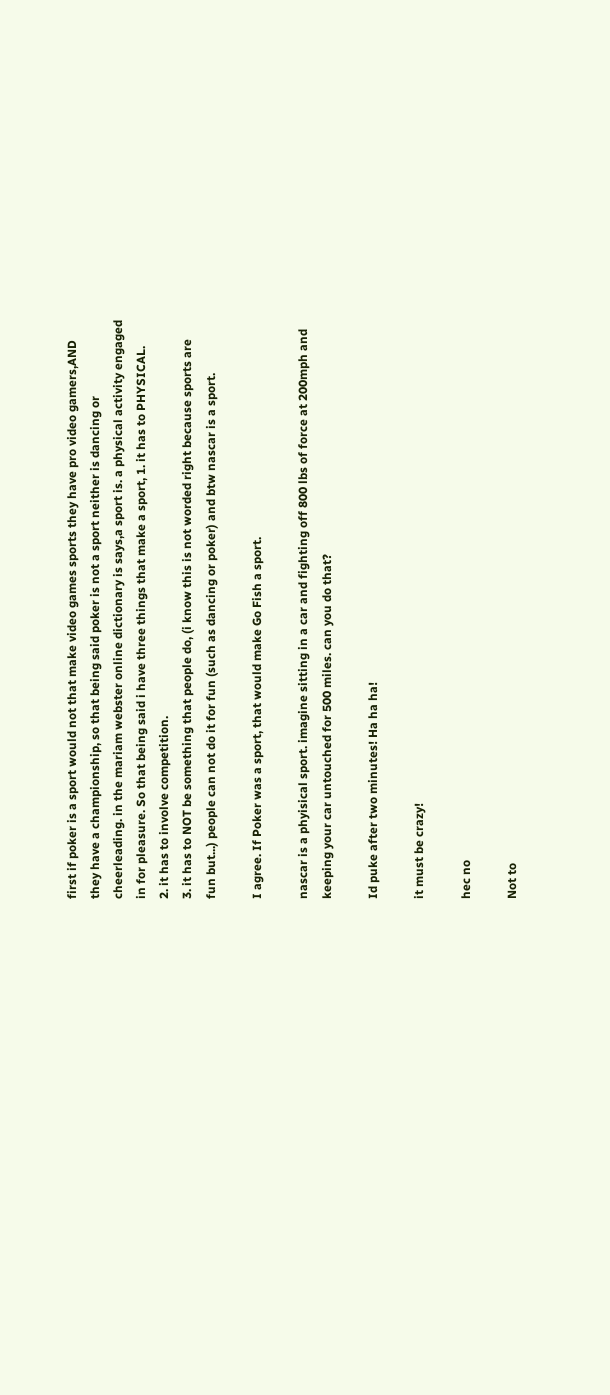first if poker is a sport would not that make video games sports they have pro video gamers,AND they have a championship, so that being said poker is not a sport neither is dancing or cheerleading. in the mariam webster online dictionary is says,a sport is. a physical activity engaged in for pleasure. So that being said i have three things that make a sport, 1. it has to PHYSICAL.
2. it has to involve competition.
3. it has to NOT be something that people do, (i know this is not worded right because sports are fun but...) people can not do it for fun (such as dancing or poker) and btw nascar is a sport.

I agree. If Poker was a sport, that would make Go Fish a sport.

nascar is a phyisical sport. imagine sitting in a car and fighting off 800 lbs of force at 200mph and keeping your car untouched for 500 miles. can you do that?

Id puke after two minutes! Ha ha ha!

it must be crazy!

hec no

Not to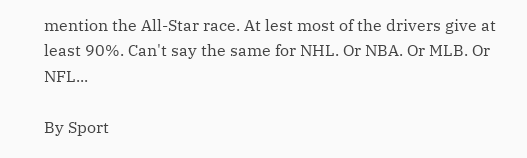mention the All-Star race. At lest most of the drivers give at least 90%. Can't say the same for NHL. Or NBA. Or MLB. Or NFL...

By Sport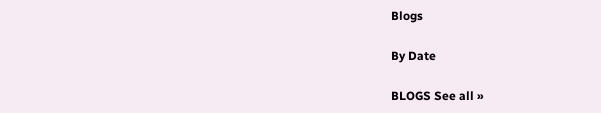Blogs

By Date

BLOGS See all »